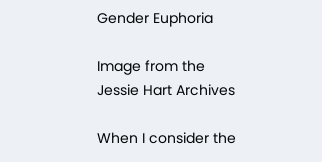Gender Euphoria

Image from the
Jessie Hart Archives

When I consider the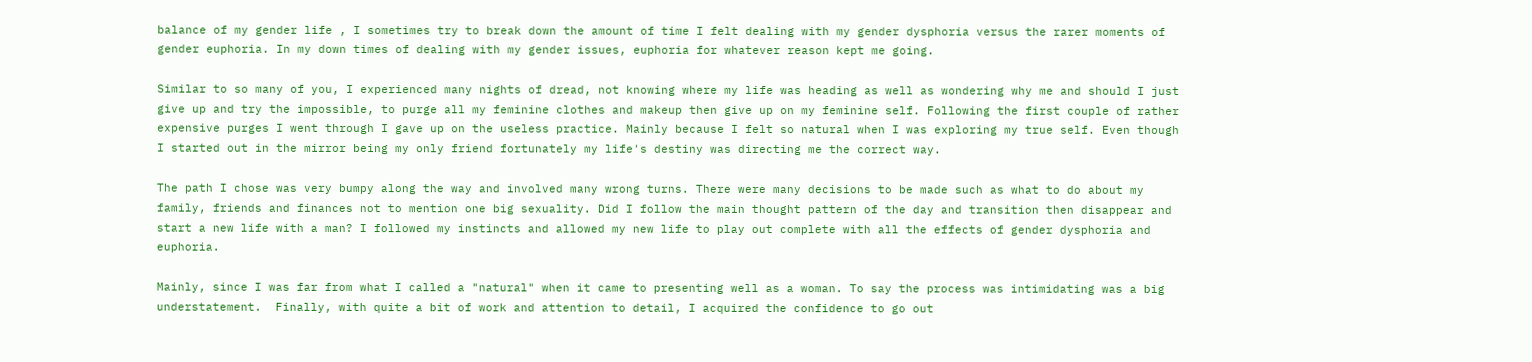balance of my gender life , I sometimes try to break down the amount of time I felt dealing with my gender dysphoria versus the rarer moments of gender euphoria. In my down times of dealing with my gender issues, euphoria for whatever reason kept me going.

Similar to so many of you, I experienced many nights of dread, not knowing where my life was heading as well as wondering why me and should I just give up and try the impossible, to purge all my feminine clothes and makeup then give up on my feminine self. Following the first couple of rather expensive purges I went through I gave up on the useless practice. Mainly because I felt so natural when I was exploring my true self. Even though I started out in the mirror being my only friend fortunately my life's destiny was directing me the correct way.

The path I chose was very bumpy along the way and involved many wrong turns. There were many decisions to be made such as what to do about my family, friends and finances not to mention one big sexuality. Did I follow the main thought pattern of the day and transition then disappear and start a new life with a man? I followed my instincts and allowed my new life to play out complete with all the effects of gender dysphoria and euphoria.

Mainly, since I was far from what I called a "natural" when it came to presenting well as a woman. To say the process was intimidating was a big understatement.  Finally, with quite a bit of work and attention to detail, I acquired the confidence to go out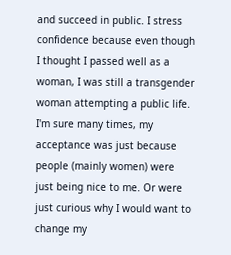and succeed in public. I stress confidence because even though I thought I passed well as a woman, I was still a transgender woman attempting a public life. I'm sure many times, my acceptance was just because people (mainly women) were just being nice to me. Or were just curious why I would want to change my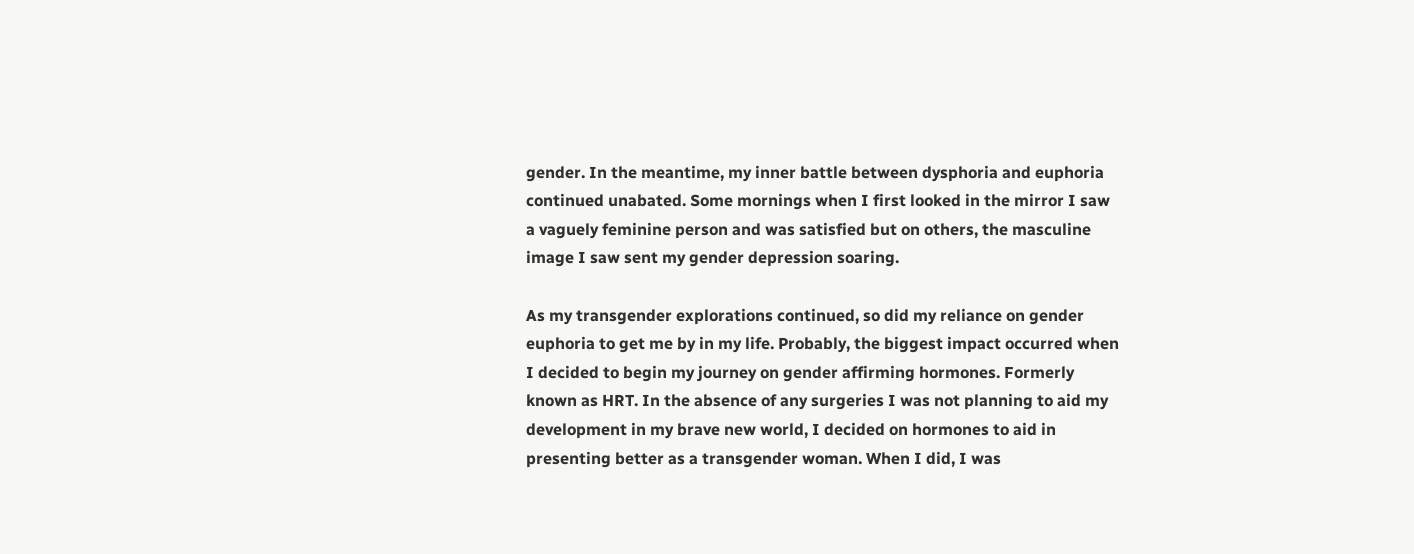gender. In the meantime, my inner battle between dysphoria and euphoria continued unabated. Some mornings when I first looked in the mirror I saw a vaguely feminine person and was satisfied but on others, the masculine image I saw sent my gender depression soaring.

As my transgender explorations continued, so did my reliance on gender euphoria to get me by in my life. Probably, the biggest impact occurred when I decided to begin my journey on gender affirming hormones. Formerly known as HRT. In the absence of any surgeries I was not planning to aid my development in my brave new world, I decided on hormones to aid in presenting better as a transgender woman. When I did, I was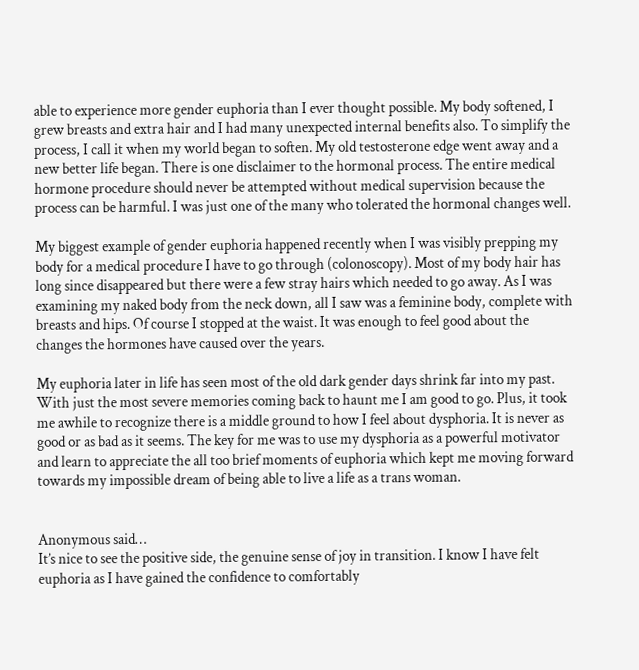able to experience more gender euphoria than I ever thought possible. My body softened, I grew breasts and extra hair and I had many unexpected internal benefits also. To simplify the process, I call it when my world began to soften. My old testosterone edge went away and a new better life began. There is one disclaimer to the hormonal process. The entire medical hormone procedure should never be attempted without medical supervision because the process can be harmful. I was just one of the many who tolerated the hormonal changes well.

My biggest example of gender euphoria happened recently when I was visibly prepping my body for a medical procedure I have to go through (colonoscopy). Most of my body hair has long since disappeared but there were a few stray hairs which needed to go away. As I was examining my naked body from the neck down, all I saw was a feminine body, complete with breasts and hips. Of course I stopped at the waist. It was enough to feel good about the changes the hormones have caused over the years.

My euphoria later in life has seen most of the old dark gender days shrink far into my past. With just the most severe memories coming back to haunt me I am good to go. Plus, it took me awhile to recognize there is a middle ground to how I feel about dysphoria. It is never as good or as bad as it seems. The key for me was to use my dysphoria as a powerful motivator and learn to appreciate the all too brief moments of euphoria which kept me moving forward towards my impossible dream of being able to live a life as a trans woman.


Anonymous said…
It’s nice to see the positive side, the genuine sense of joy in transition. I know I have felt euphoria as I have gained the confidence to comfortably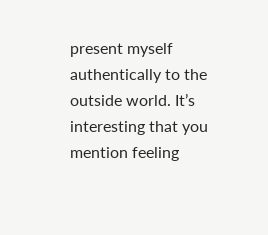present myself authentically to the outside world. It’s interesting that you mention feeling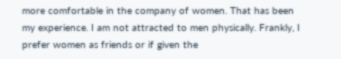more comfortable in the company of women. That has been my experience. I am not attracted to men physically. Frankly, I prefer women as friends or if given the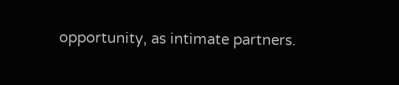opportunity, as intimate partners.